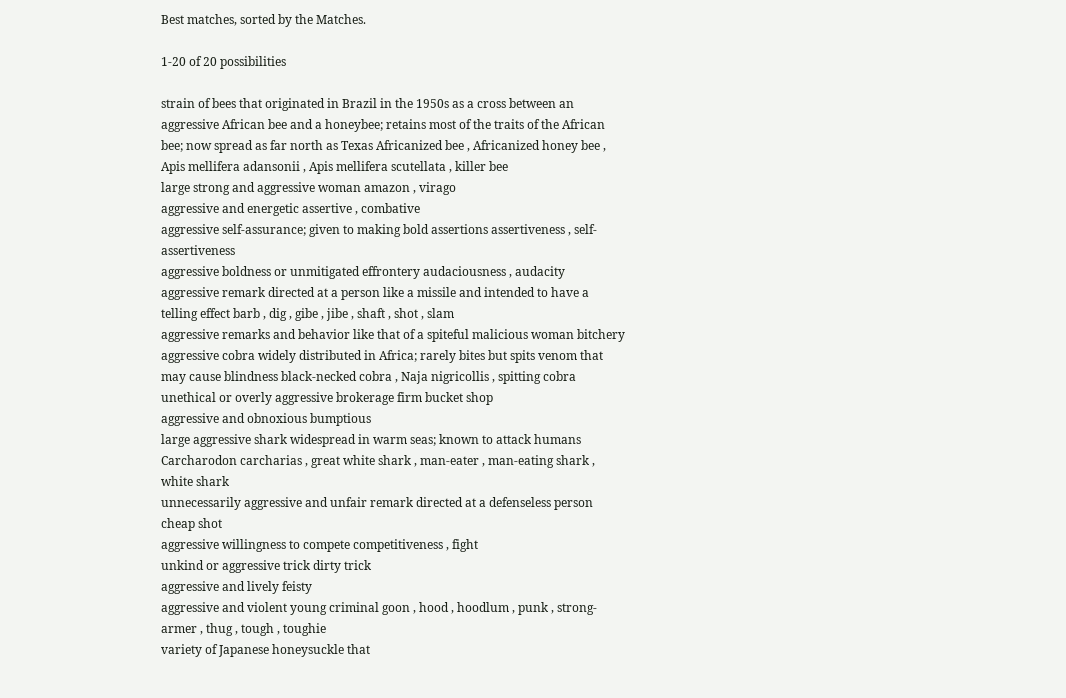Best matches, sorted by the Matches.

1-20 of 20 possibilities

strain of bees that originated in Brazil in the 1950s as a cross between an aggressive African bee and a honeybee; retains most of the traits of the African bee; now spread as far north as Texas Africanized bee , Africanized honey bee , Apis mellifera adansonii , Apis mellifera scutellata , killer bee
large strong and aggressive woman amazon , virago
aggressive and energetic assertive , combative
aggressive self-assurance; given to making bold assertions assertiveness , self-assertiveness
aggressive boldness or unmitigated effrontery audaciousness , audacity
aggressive remark directed at a person like a missile and intended to have a telling effect barb , dig , gibe , jibe , shaft , shot , slam
aggressive remarks and behavior like that of a spiteful malicious woman bitchery
aggressive cobra widely distributed in Africa; rarely bites but spits venom that may cause blindness black-necked cobra , Naja nigricollis , spitting cobra
unethical or overly aggressive brokerage firm bucket shop
aggressive and obnoxious bumptious
large aggressive shark widespread in warm seas; known to attack humans Carcharodon carcharias , great white shark , man-eater , man-eating shark , white shark
unnecessarily aggressive and unfair remark directed at a defenseless person cheap shot
aggressive willingness to compete competitiveness , fight
unkind or aggressive trick dirty trick
aggressive and lively feisty
aggressive and violent young criminal goon , hood , hoodlum , punk , strong-armer , thug , tough , toughie
variety of Japanese honeysuckle that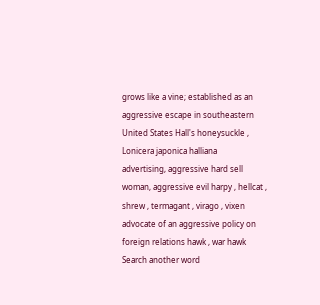grows like a vine; established as an aggressive escape in southeastern United States Hall's honeysuckle , Lonicera japonica halliana
advertising, aggressive hard sell
woman, aggressive evil harpy , hellcat , shrew , termagant , virago , vixen
advocate of an aggressive policy on foreign relations hawk , war hawk
Search another word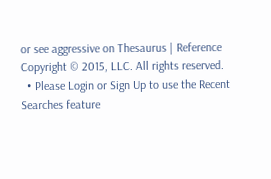or see aggressive on Thesaurus | Reference
Copyright © 2015, LLC. All rights reserved.
  • Please Login or Sign Up to use the Recent Searches feature